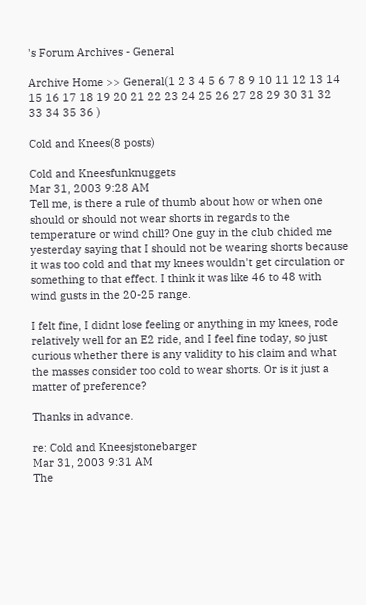's Forum Archives - General

Archive Home >> General(1 2 3 4 5 6 7 8 9 10 11 12 13 14 15 16 17 18 19 20 21 22 23 24 25 26 27 28 29 30 31 32 33 34 35 36 )

Cold and Knees(8 posts)

Cold and Kneesfunknuggets
Mar 31, 2003 9:28 AM
Tell me, is there a rule of thumb about how or when one should or should not wear shorts in regards to the temperature or wind chill? One guy in the club chided me yesterday saying that I should not be wearing shorts because it was too cold and that my knees wouldn't get circulation or something to that effect. I think it was like 46 to 48 with wind gusts in the 20-25 range.

I felt fine, I didnt lose feeling or anything in my knees, rode relatively well for an E2 ride, and I feel fine today, so just curious whether there is any validity to his claim and what the masses consider too cold to wear shorts. Or is it just a matter of preference?

Thanks in advance.

re: Cold and Kneesjstonebarger
Mar 31, 2003 9:31 AM
The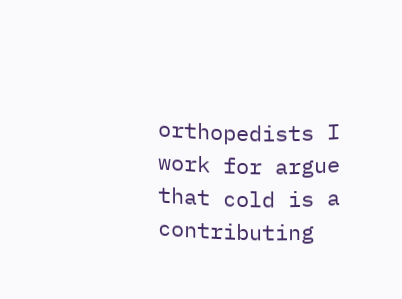orthopedists I work for argue that cold is a contributing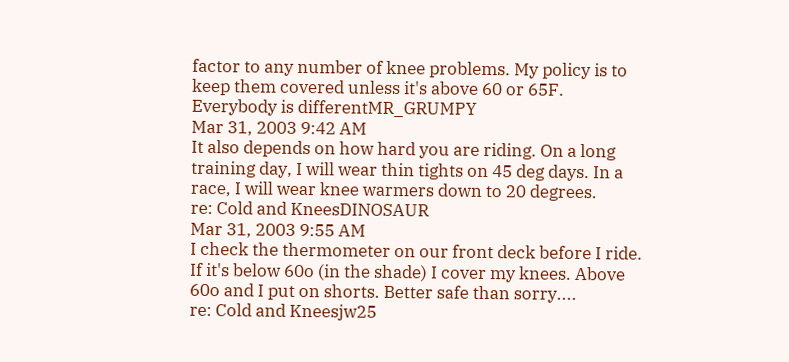factor to any number of knee problems. My policy is to keep them covered unless it's above 60 or 65F.
Everybody is differentMR_GRUMPY
Mar 31, 2003 9:42 AM
It also depends on how hard you are riding. On a long training day, I will wear thin tights on 45 deg days. In a race, I will wear knee warmers down to 20 degrees.
re: Cold and KneesDINOSAUR
Mar 31, 2003 9:55 AM
I check the thermometer on our front deck before I ride. If it's below 60o (in the shade) I cover my knees. Above 60o and I put on shorts. Better safe than sorry....
re: Cold and Kneesjw25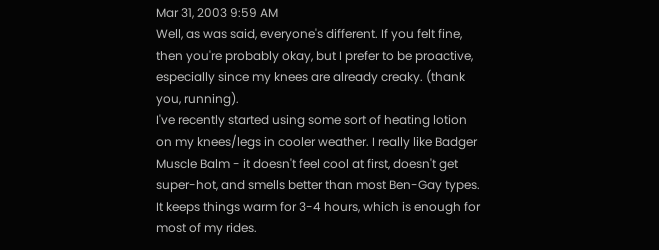Mar 31, 2003 9:59 AM
Well, as was said, everyone's different. If you felt fine, then you're probably okay, but I prefer to be proactive, especially since my knees are already creaky. (thank you, running).
I've recently started using some sort of heating lotion on my knees/legs in cooler weather. I really like Badger Muscle Balm - it doesn't feel cool at first, doesn't get super-hot, and smells better than most Ben-Gay types. It keeps things warm for 3-4 hours, which is enough for most of my rides.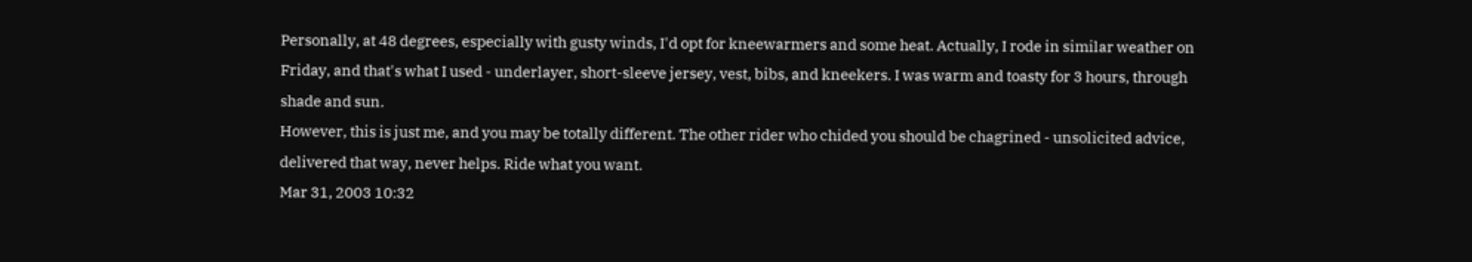Personally, at 48 degrees, especially with gusty winds, I'd opt for kneewarmers and some heat. Actually, I rode in similar weather on Friday, and that's what I used - underlayer, short-sleeve jersey, vest, bibs, and kneekers. I was warm and toasty for 3 hours, through shade and sun.
However, this is just me, and you may be totally different. The other rider who chided you should be chagrined - unsolicited advice, delivered that way, never helps. Ride what you want.
Mar 31, 2003 10:32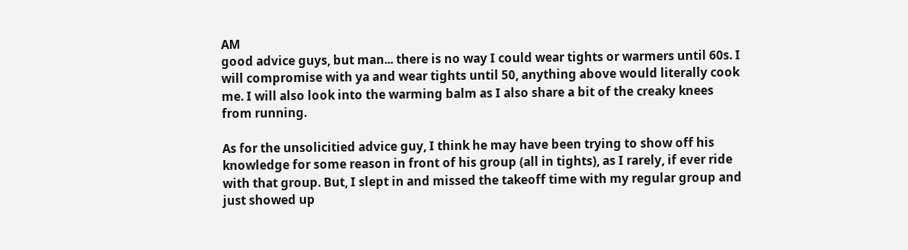AM
good advice guys, but man... there is no way I could wear tights or warmers until 60s. I will compromise with ya and wear tights until 50, anything above would literally cook me. I will also look into the warming balm as I also share a bit of the creaky knees from running.

As for the unsolicitied advice guy, I think he may have been trying to show off his knowledge for some reason in front of his group (all in tights), as I rarely, if ever ride with that group. But, I slept in and missed the takeoff time with my regular group and just showed up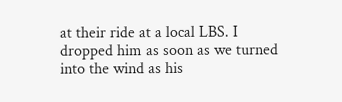at their ride at a local LBS. I dropped him as soon as we turned into the wind as his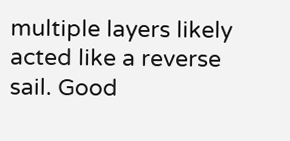multiple layers likely acted like a reverse sail. Good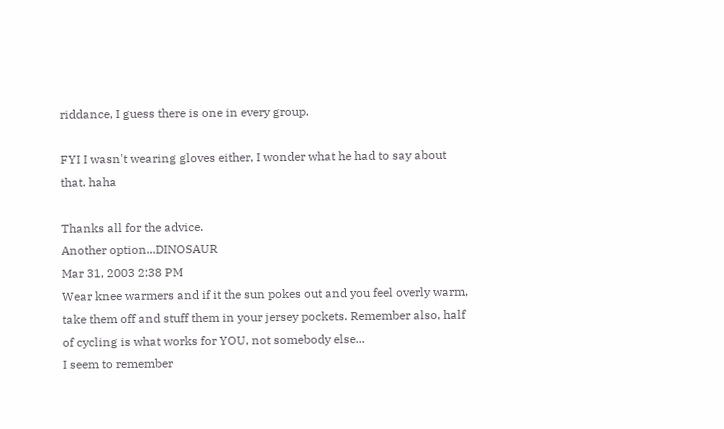riddance, I guess there is one in every group.

FYI I wasn't wearing gloves either, I wonder what he had to say about that. haha

Thanks all for the advice.
Another option...DINOSAUR
Mar 31, 2003 2:38 PM
Wear knee warmers and if it the sun pokes out and you feel overly warm, take them off and stuff them in your jersey pockets. Remember also, half of cycling is what works for YOU, not somebody else...
I seem to remember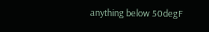anything below 50degF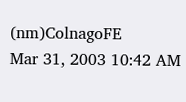(nm)ColnagoFE
Mar 31, 2003 10:42 AM